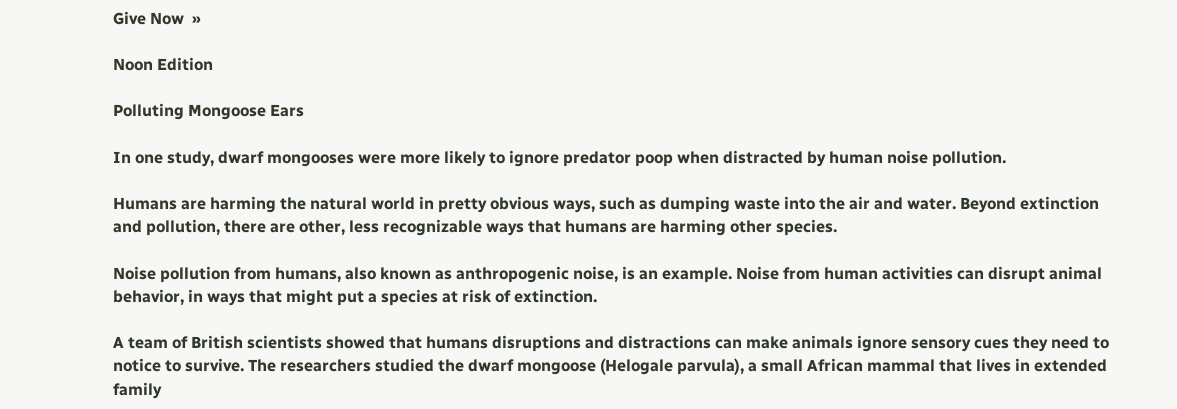Give Now  »

Noon Edition

Polluting Mongoose Ears

In one study, dwarf mongooses were more likely to ignore predator poop when distracted by human noise pollution.

Humans are harming the natural world in pretty obvious ways, such as dumping waste into the air and water. Beyond extinction and pollution, there are other, less recognizable ways that humans are harming other species.

Noise pollution from humans, also known as anthropogenic noise, is an example. Noise from human activities can disrupt animal behavior, in ways that might put a species at risk of extinction.

A team of British scientists showed that humans disruptions and distractions can make animals ignore sensory cues they need to notice to survive. The researchers studied the dwarf mongoose (Helogale parvula), a small African mammal that lives in extended family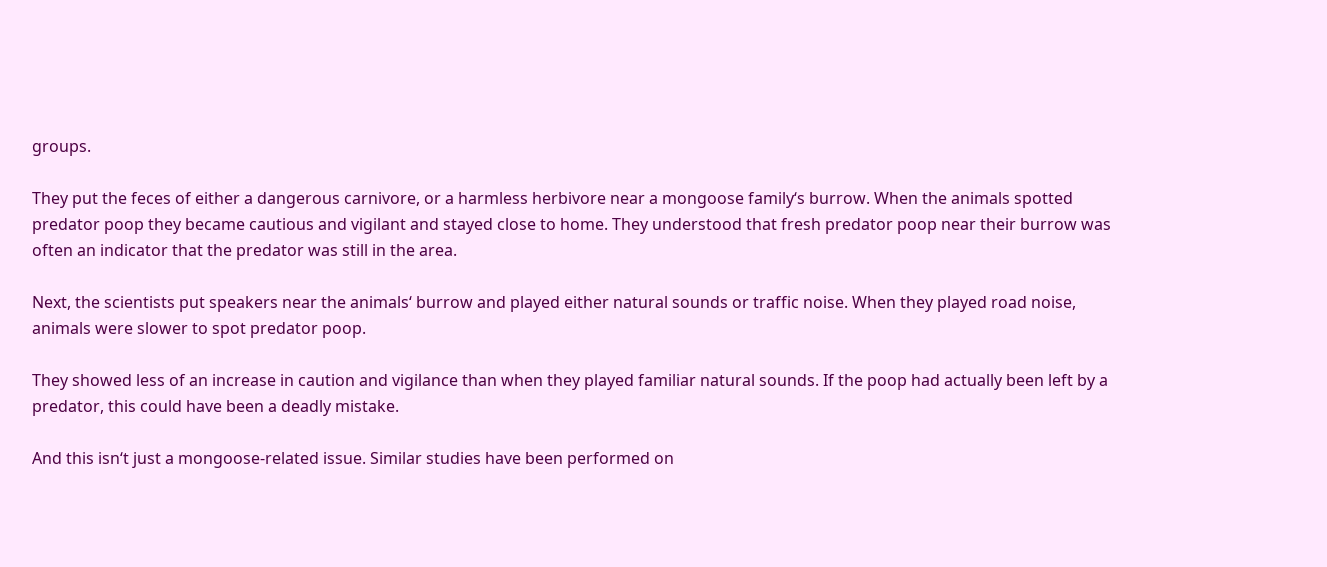groups.

They put the feces of either a dangerous carnivore, or a harmless herbivore near a mongoose family‘s burrow. When the animals spotted predator poop they became cautious and vigilant and stayed close to home. They understood that fresh predator poop near their burrow was often an indicator that the predator was still in the area.

Next, the scientists put speakers near the animals‘ burrow and played either natural sounds or traffic noise. When they played road noise, animals were slower to spot predator poop.

They showed less of an increase in caution and vigilance than when they played familiar natural sounds. If the poop had actually been left by a predator, this could have been a deadly mistake.

And this isn‘t just a mongoose-related issue. Similar studies have been performed on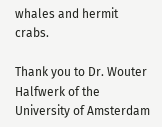whales and hermit crabs.

Thank you to Dr. Wouter Halfwerk of the University of Amsterdam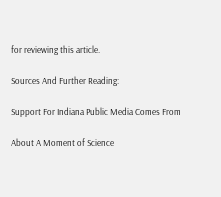for reviewing this article.

Sources And Further Reading:

Support For Indiana Public Media Comes From

About A Moment of Science